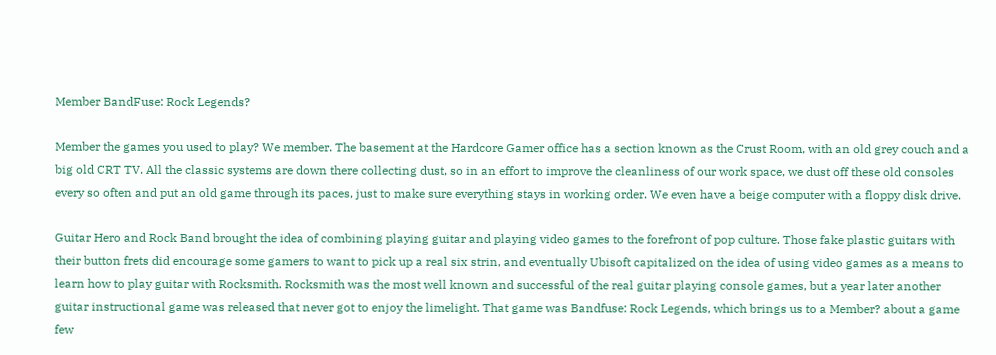Member BandFuse: Rock Legends?

Member the games you used to play? We member. The basement at the Hardcore Gamer office has a section known as the Crust Room, with an old grey couch and a big old CRT TV. All the classic systems are down there collecting dust, so in an effort to improve the cleanliness of our work space, we dust off these old consoles every so often and put an old game through its paces, just to make sure everything stays in working order. We even have a beige computer with a floppy disk drive.

Guitar Hero and Rock Band brought the idea of combining playing guitar and playing video games to the forefront of pop culture. Those fake plastic guitars with their button frets did encourage some gamers to want to pick up a real six strin, and eventually Ubisoft capitalized on the idea of using video games as a means to learn how to play guitar with Rocksmith. Rocksmith was the most well known and successful of the real guitar playing console games, but a year later another guitar instructional game was released that never got to enjoy the limelight. That game was Bandfuse: Rock Legends, which brings us to a Member? about a game few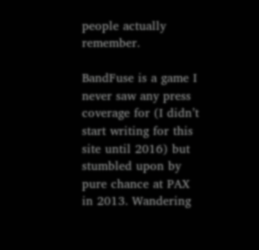people actually remember.

BandFuse is a game I never saw any press coverage for (I didn’t start writing for this site until 2016) but stumbled upon by pure chance at PAX in 2013. Wandering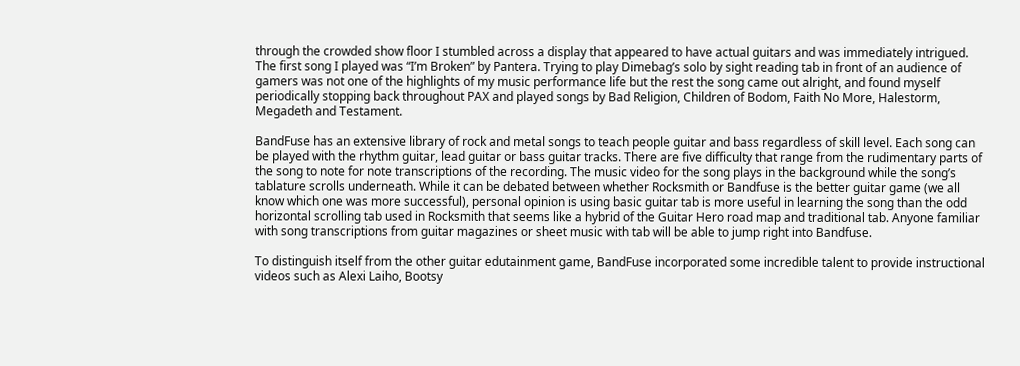through the crowded show floor I stumbled across a display that appeared to have actual guitars and was immediately intrigued. The first song I played was “I’m Broken” by Pantera. Trying to play Dimebag’s solo by sight reading tab in front of an audience of gamers was not one of the highlights of my music performance life but the rest the song came out alright, and found myself periodically stopping back throughout PAX and played songs by Bad Religion, Children of Bodom, Faith No More, Halestorm,  Megadeth and Testament.

BandFuse has an extensive library of rock and metal songs to teach people guitar and bass regardless of skill level. Each song can be played with the rhythm guitar, lead guitar or bass guitar tracks. There are five difficulty that range from the rudimentary parts of the song to note for note transcriptions of the recording. The music video for the song plays in the background while the song’s tablature scrolls underneath. While it can be debated between whether Rocksmith or Bandfuse is the better guitar game (we all know which one was more successful), personal opinion is using basic guitar tab is more useful in learning the song than the odd horizontal scrolling tab used in Rocksmith that seems like a hybrid of the Guitar Hero road map and traditional tab. Anyone familiar with song transcriptions from guitar magazines or sheet music with tab will be able to jump right into Bandfuse.

To distinguish itself from the other guitar edutainment game, BandFuse incorporated some incredible talent to provide instructional videos such as Alexi Laiho, Bootsy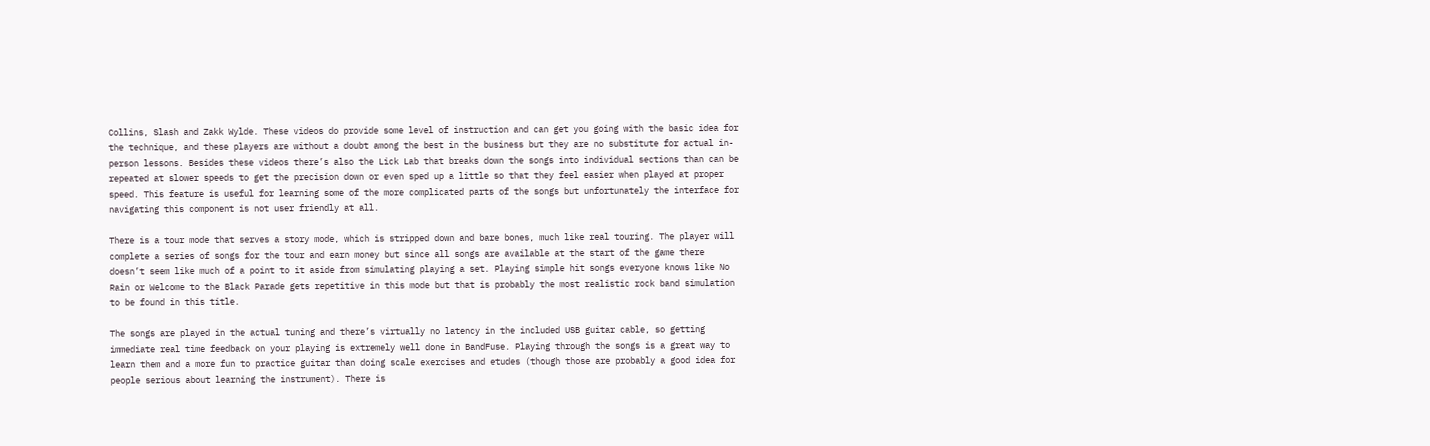Collins, Slash and Zakk Wylde. These videos do provide some level of instruction and can get you going with the basic idea for the technique, and these players are without a doubt among the best in the business but they are no substitute for actual in-person lessons. Besides these videos there’s also the Lick Lab that breaks down the songs into individual sections than can be repeated at slower speeds to get the precision down or even sped up a little so that they feel easier when played at proper speed. This feature is useful for learning some of the more complicated parts of the songs but unfortunately the interface for navigating this component is not user friendly at all.

There is a tour mode that serves a story mode, which is stripped down and bare bones, much like real touring. The player will complete a series of songs for the tour and earn money but since all songs are available at the start of the game there doesn’t seem like much of a point to it aside from simulating playing a set. Playing simple hit songs everyone knows like No Rain or Welcome to the Black Parade gets repetitive in this mode but that is probably the most realistic rock band simulation to be found in this title.

The songs are played in the actual tuning and there’s virtually no latency in the included USB guitar cable, so getting immediate real time feedback on your playing is extremely well done in BandFuse. Playing through the songs is a great way to learn them and a more fun to practice guitar than doing scale exercises and etudes (though those are probably a good idea for people serious about learning the instrument). There is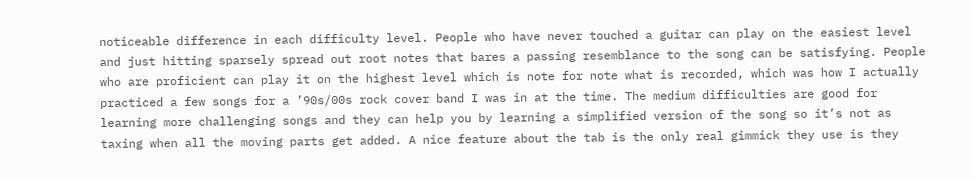noticeable difference in each difficulty level. People who have never touched a guitar can play on the easiest level and just hitting sparsely spread out root notes that bares a passing resemblance to the song can be satisfying. People who are proficient can play it on the highest level which is note for note what is recorded, which was how I actually practiced a few songs for a ’90s/00s rock cover band I was in at the time. The medium difficulties are good for learning more challenging songs and they can help you by learning a simplified version of the song so it’s not as taxing when all the moving parts get added. A nice feature about the tab is the only real gimmick they use is they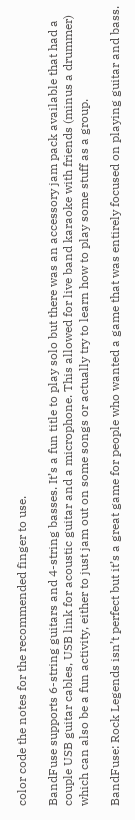color code the notes for the recommended finger to use.

BandFuse supports 6-string guitars and 4-string basses. It’s a fun title to play solo but there was an accessory jam pack available that had a couple USB guitar cables, USB link for acoustic guitar and a microphone. This allowed for live band karaoke with friends (minus a drummer) which can also be a fun activity, either to just jam out on some songs or actually try to learn how to play some stuff as a group.

BandFuse: Rock Legends isn’t perfect but it’s a great game for people who wanted a game that was entirely focused on playing guitar and bass.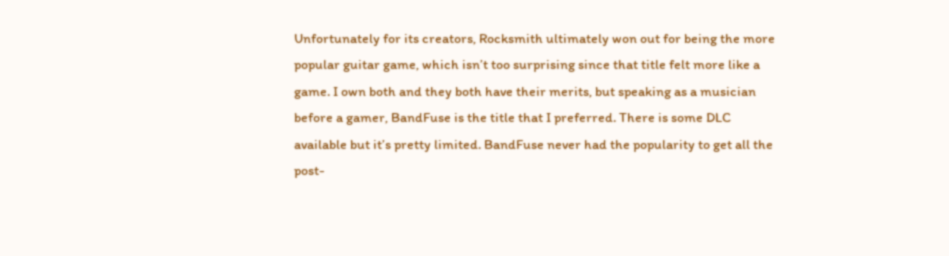Unfortunately for its creators, Rocksmith ultimately won out for being the more popular guitar game, which isn’t too surprising since that title felt more like a game. I own both and they both have their merits, but speaking as a musician before a gamer, BandFuse is the title that I preferred. There is some DLC available but it’s pretty limited. BandFuse never had the popularity to get all the post-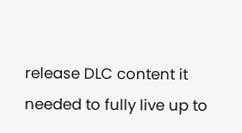release DLC content it needed to fully live up to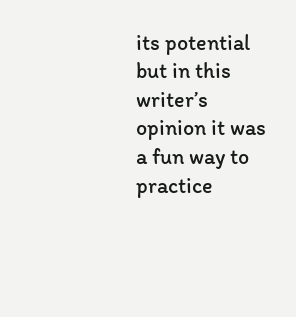its potential but in this writer’s opinion it was a fun way to practice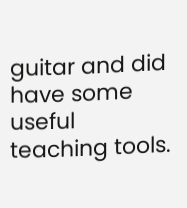guitar and did have some useful teaching tools.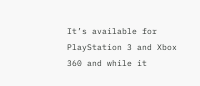It’s available for PlayStation 3 and Xbox 360 and while it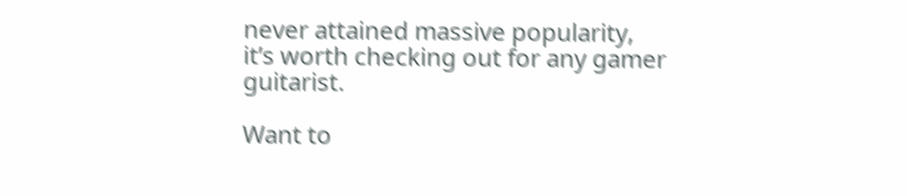never attained massive popularity, it’s worth checking out for any gamer guitarist.

Want to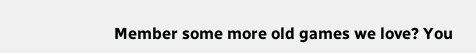Member some more old games we love? You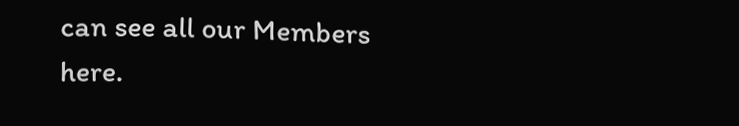can see all our Members here.